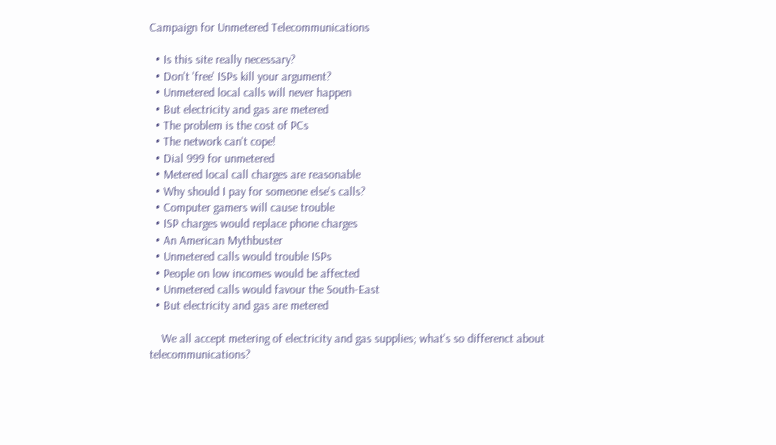Campaign for Unmetered Telecommunications

  • Is this site really necessary?
  • Don't 'free' ISPs kill your argument?
  • Unmetered local calls will never happen
  • But electricity and gas are metered
  • The problem is the cost of PCs
  • The network can't cope!
  • Dial 999 for unmetered
  • Metered local call charges are reasonable
  • Why should I pay for someone else's calls?
  • Computer gamers will cause trouble
  • ISP charges would replace phone charges
  • An American Mythbuster
  • Unmetered calls would trouble ISPs
  • People on low incomes would be affected
  • Unmetered calls would favour the South-East
  • But electricity and gas are metered

    We all accept metering of electricity and gas supplies; what's so differenct about telecommunications?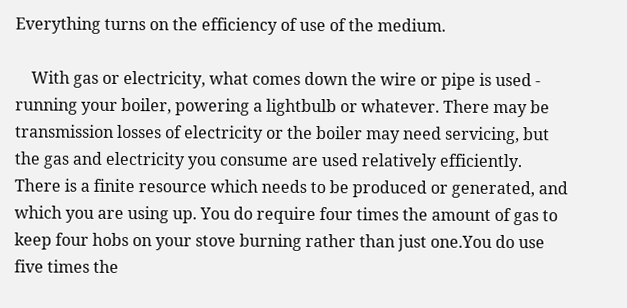Everything turns on the efficiency of use of the medium.

    With gas or electricity, what comes down the wire or pipe is used - running your boiler, powering a lightbulb or whatever. There may be transmission losses of electricity or the boiler may need servicing, but the gas and electricity you consume are used relatively efficiently. There is a finite resource which needs to be produced or generated, and which you are using up. You do require four times the amount of gas to keep four hobs on your stove burning rather than just one.You do use five times the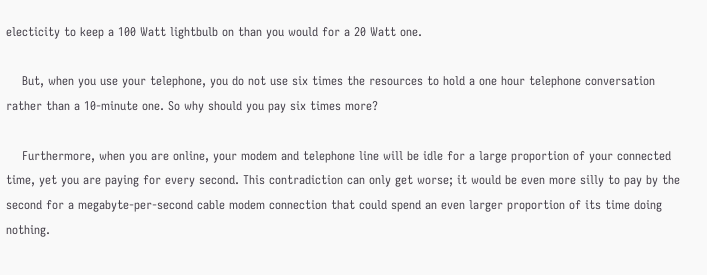electicity to keep a 100 Watt lightbulb on than you would for a 20 Watt one.

    But, when you use your telephone, you do not use six times the resources to hold a one hour telephone conversation rather than a 10-minute one. So why should you pay six times more?

    Furthermore, when you are online, your modem and telephone line will be idle for a large proportion of your connected time, yet you are paying for every second. This contradiction can only get worse; it would be even more silly to pay by the second for a megabyte-per-second cable modem connection that could spend an even larger proportion of its time doing nothing.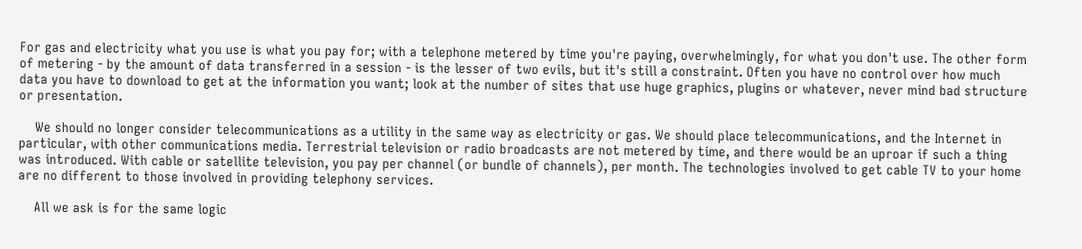For gas and electricity what you use is what you pay for; with a telephone metered by time you're paying, overwhelmingly, for what you don't use. The other form of metering - by the amount of data transferred in a session - is the lesser of two evils, but it's still a constraint. Often you have no control over how much data you have to download to get at the information you want; look at the number of sites that use huge graphics, plugins or whatever, never mind bad structure or presentation.

    We should no longer consider telecommunications as a utility in the same way as electricity or gas. We should place telecommunications, and the Internet in particular, with other communications media. Terrestrial television or radio broadcasts are not metered by time, and there would be an uproar if such a thing was introduced. With cable or satellite television, you pay per channel (or bundle of channels), per month. The technologies involved to get cable TV to your home are no different to those involved in providing telephony services.

    All we ask is for the same logic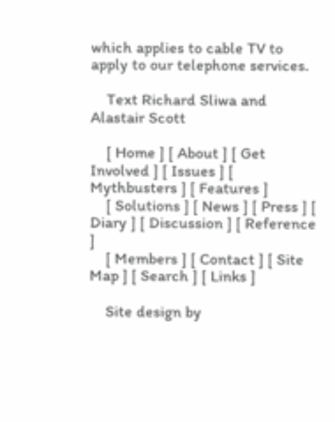which applies to cable TV to apply to our telephone services.

    Text Richard Sliwa and Alastair Scott

    [ Home ] [ About ] [ Get Involved ] [ Issues ] [ Mythbusters ] [ Features ]
    [ Solutions ] [ News ] [ Press ] [ Diary ] [ Discussion ] [ Reference ]
    [ Members ] [ Contact ] [ Site Map ] [ Search ] [ Links ]

    Site design by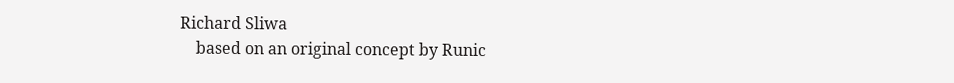Richard Sliwa
    based on an original concept by Runic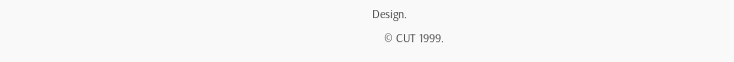Design.
    © CUT 1999.